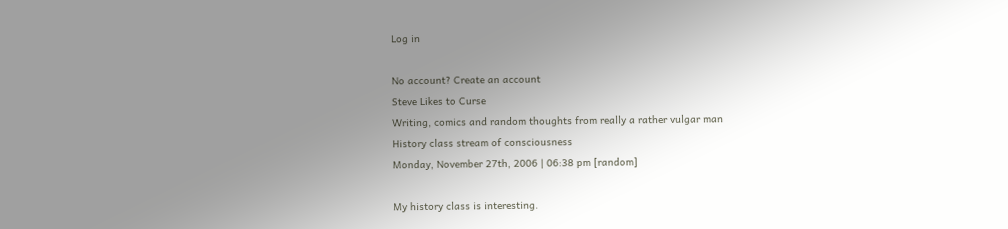Log in

No account? Create an account
Steve Likes to Curse
Writing, comics and random thoughts from really a rather vulgar man
History class stream of consciousness
Monday, November 27th, 2006 | 06:38 pm [random]

My history class is interesting.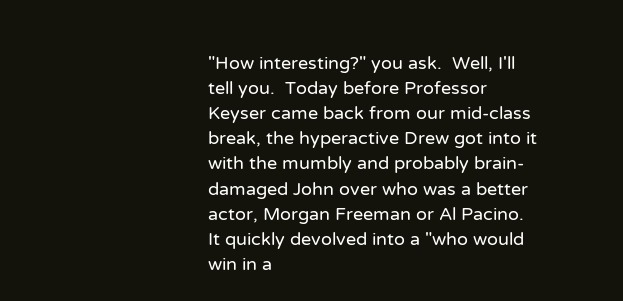"How interesting?" you ask.  Well, I'll tell you.  Today before Professor Keyser came back from our mid-class break, the hyperactive Drew got into it with the mumbly and probably brain-damaged John over who was a better actor, Morgan Freeman or Al Pacino.  It quickly devolved into a "who would win in a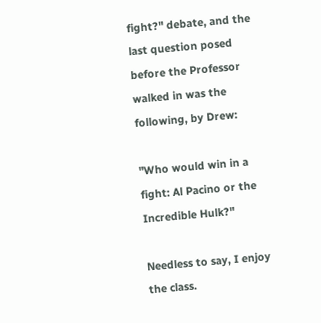fight?" debate, and the last question posed before the Professor walked in was the following, by Drew:

"Who would win in a fight: Al Pacino or the Incredible Hulk?"

Needless to say, I enjoy the class.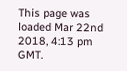This page was loaded Mar 22nd 2018, 4:13 pm GMT.